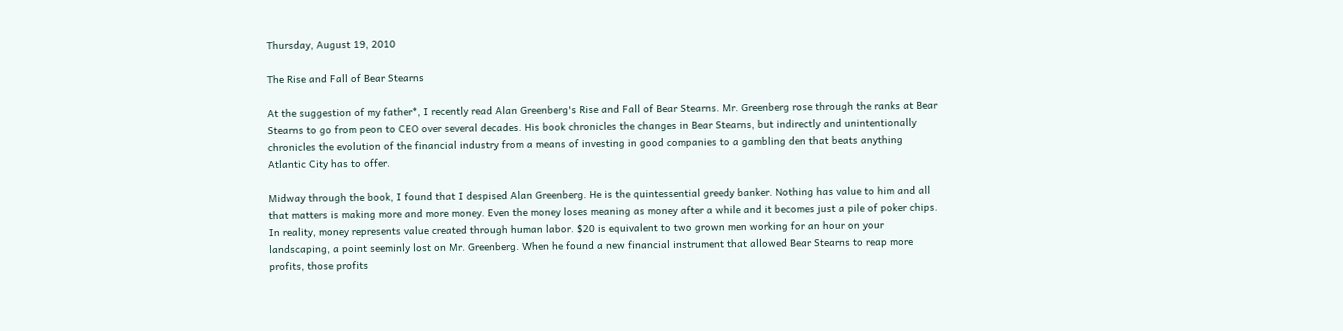Thursday, August 19, 2010

The Rise and Fall of Bear Stearns

At the suggestion of my father*, I recently read Alan Greenberg's Rise and Fall of Bear Stearns. Mr. Greenberg rose through the ranks at Bear Stearns to go from peon to CEO over several decades. His book chronicles the changes in Bear Stearns, but indirectly and unintentionally chronicles the evolution of the financial industry from a means of investing in good companies to a gambling den that beats anything Atlantic City has to offer.

Midway through the book, I found that I despised Alan Greenberg. He is the quintessential greedy banker. Nothing has value to him and all that matters is making more and more money. Even the money loses meaning as money after a while and it becomes just a pile of poker chips. In reality, money represents value created through human labor. $20 is equivalent to two grown men working for an hour on your landscaping, a point seeminly lost on Mr. Greenberg. When he found a new financial instrument that allowed Bear Stearns to reap more profits, those profits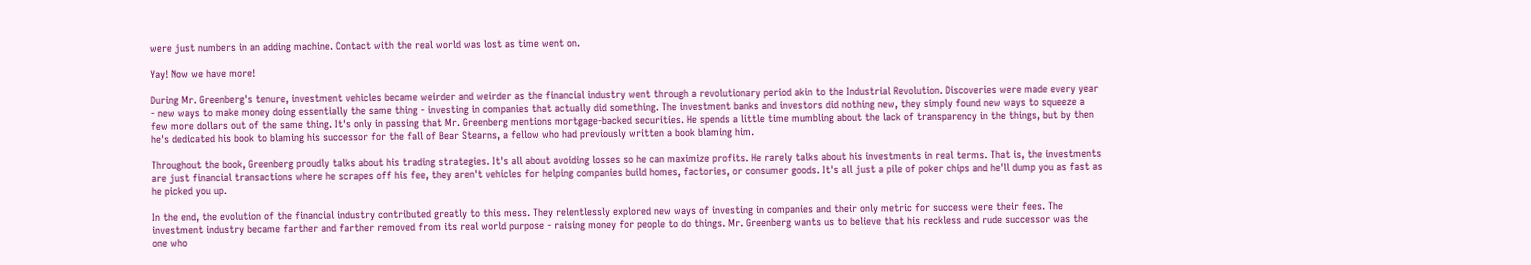were just numbers in an adding machine. Contact with the real world was lost as time went on.

Yay! Now we have more!

During Mr. Greenberg's tenure, investment vehicles became weirder and weirder as the financial industry went through a revolutionary period akin to the Industrial Revolution. Discoveries were made every year - new ways to make money doing essentially the same thing - investing in companies that actually did something. The investment banks and investors did nothing new, they simply found new ways to squeeze a few more dollars out of the same thing. It's only in passing that Mr. Greenberg mentions mortgage-backed securities. He spends a little time mumbling about the lack of transparency in the things, but by then he's dedicated his book to blaming his successor for the fall of Bear Stearns, a fellow who had previously written a book blaming him.

Throughout the book, Greenberg proudly talks about his trading strategies. It's all about avoiding losses so he can maximize profits. He rarely talks about his investments in real terms. That is, the investments are just financial transactions where he scrapes off his fee, they aren't vehicles for helping companies build homes, factories, or consumer goods. It's all just a pile of poker chips and he'll dump you as fast as he picked you up.

In the end, the evolution of the financial industry contributed greatly to this mess. They relentlessly explored new ways of investing in companies and their only metric for success were their fees. The investment industry became farther and farther removed from its real world purpose - raising money for people to do things. Mr. Greenberg wants us to believe that his reckless and rude successor was the one who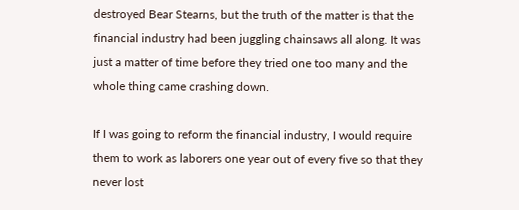destroyed Bear Stearns, but the truth of the matter is that the financial industry had been juggling chainsaws all along. It was just a matter of time before they tried one too many and the whole thing came crashing down.

If I was going to reform the financial industry, I would require them to work as laborers one year out of every five so that they never lost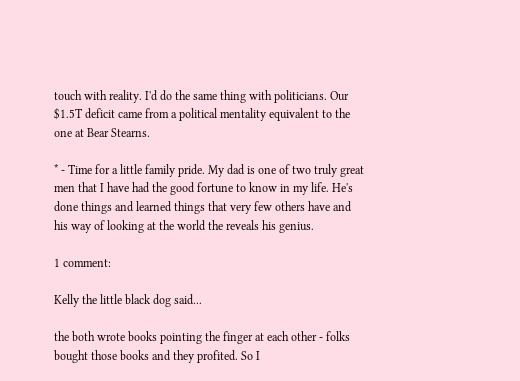touch with reality. I'd do the same thing with politicians. Our $1.5T deficit came from a political mentality equivalent to the one at Bear Stearns.

* - Time for a little family pride. My dad is one of two truly great men that I have had the good fortune to know in my life. He's done things and learned things that very few others have and his way of looking at the world the reveals his genius.

1 comment:

Kelly the little black dog said...

the both wrote books pointing the finger at each other - folks bought those books and they profited. So I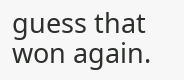guess that won again.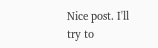Nice post. I'll try to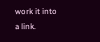work it into a link.